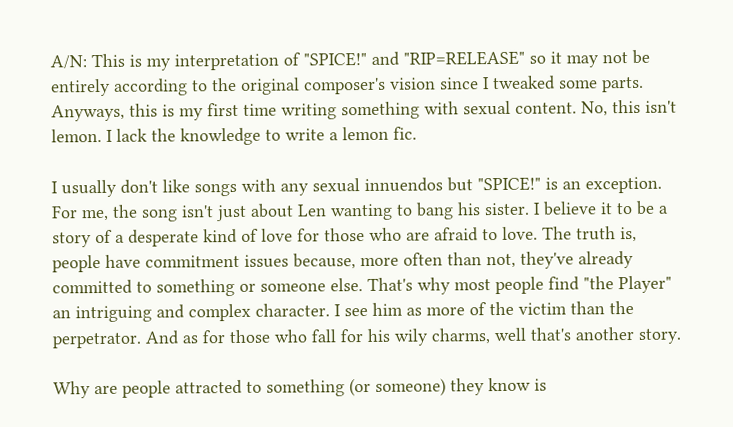A/N: This is my interpretation of "SPICE!" and "RIP=RELEASE" so it may not be entirely according to the original composer's vision since I tweaked some parts. Anyways, this is my first time writing something with sexual content. No, this isn't lemon. I lack the knowledge to write a lemon fic.

I usually don't like songs with any sexual innuendos but "SPICE!" is an exception. For me, the song isn't just about Len wanting to bang his sister. I believe it to be a story of a desperate kind of love for those who are afraid to love. The truth is, people have commitment issues because, more often than not, they've already committed to something or someone else. That's why most people find "the Player" an intriguing and complex character. I see him as more of the victim than the perpetrator. And as for those who fall for his wily charms, well that's another story.

Why are people attracted to something (or someone) they know is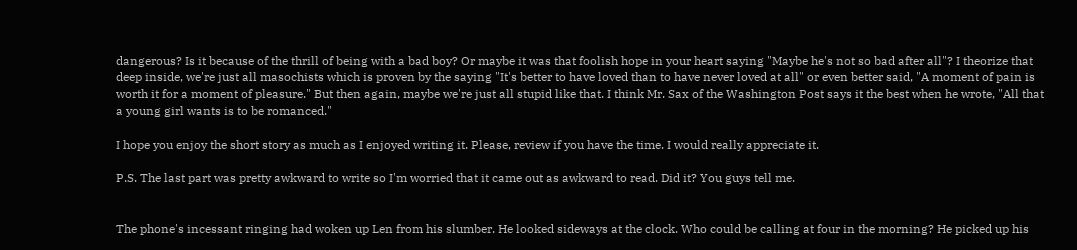dangerous? Is it because of the thrill of being with a bad boy? Or maybe it was that foolish hope in your heart saying "Maybe he's not so bad after all"? I theorize that deep inside, we're just all masochists which is proven by the saying "It's better to have loved than to have never loved at all" or even better said, "A moment of pain is worth it for a moment of pleasure." But then again, maybe we're just all stupid like that. I think Mr. Sax of the Washington Post says it the best when he wrote, "All that a young girl wants is to be romanced."

I hope you enjoy the short story as much as I enjoyed writing it. Please, review if you have the time. I would really appreciate it.

P.S. The last part was pretty awkward to write so I'm worried that it came out as awkward to read. Did it? You guys tell me.


The phone's incessant ringing had woken up Len from his slumber. He looked sideways at the clock. Who could be calling at four in the morning? He picked up his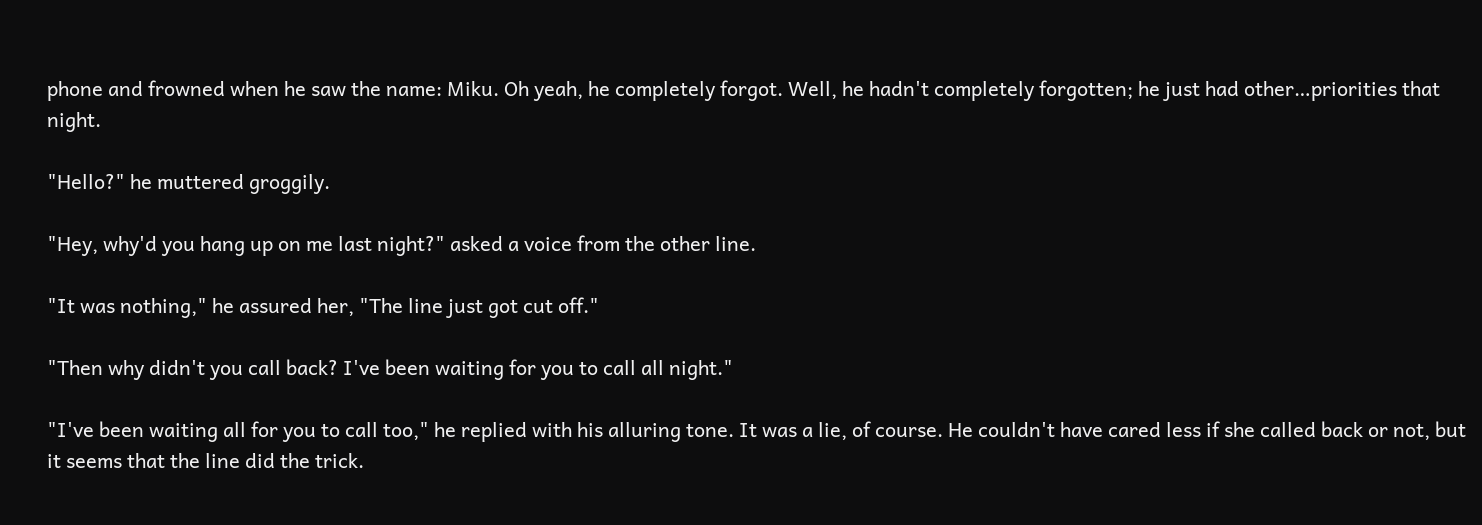phone and frowned when he saw the name: Miku. Oh yeah, he completely forgot. Well, he hadn't completely forgotten; he just had other…priorities that night.

"Hello?" he muttered groggily.

"Hey, why'd you hang up on me last night?" asked a voice from the other line.

"It was nothing," he assured her, "The line just got cut off."

"Then why didn't you call back? I've been waiting for you to call all night."

"I've been waiting all for you to call too," he replied with his alluring tone. It was a lie, of course. He couldn't have cared less if she called back or not, but it seems that the line did the trick.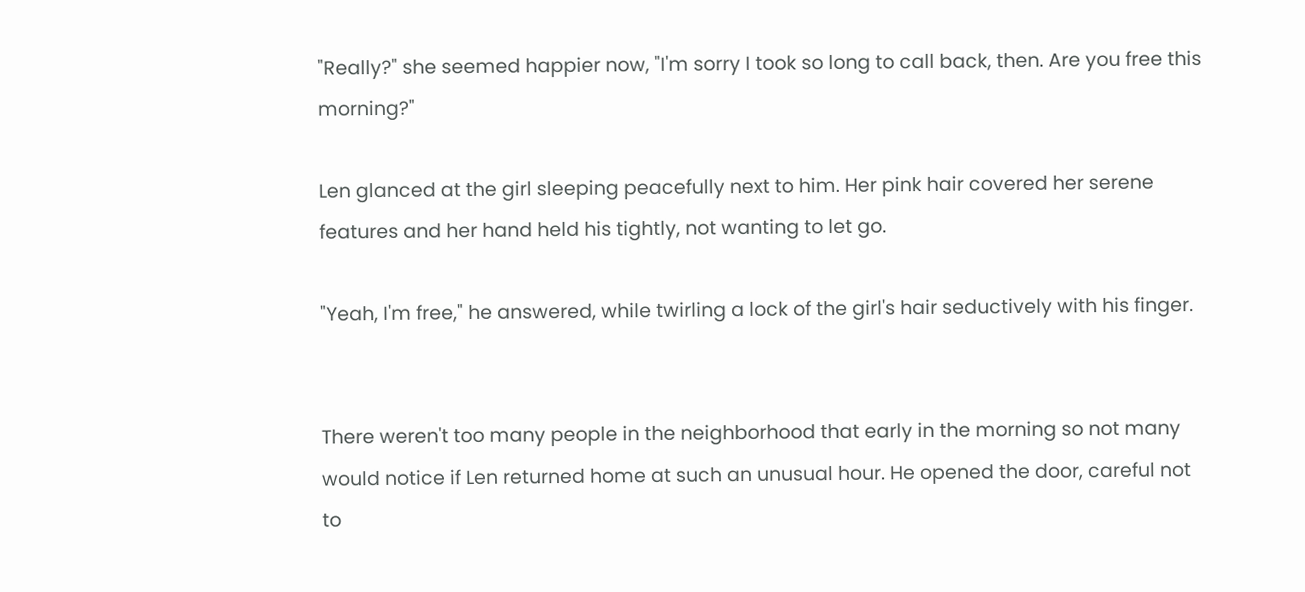"Really?" she seemed happier now, "I'm sorry I took so long to call back, then. Are you free this morning?"

Len glanced at the girl sleeping peacefully next to him. Her pink hair covered her serene features and her hand held his tightly, not wanting to let go.

"Yeah, I'm free," he answered, while twirling a lock of the girl's hair seductively with his finger.


There weren't too many people in the neighborhood that early in the morning so not many would notice if Len returned home at such an unusual hour. He opened the door, careful not to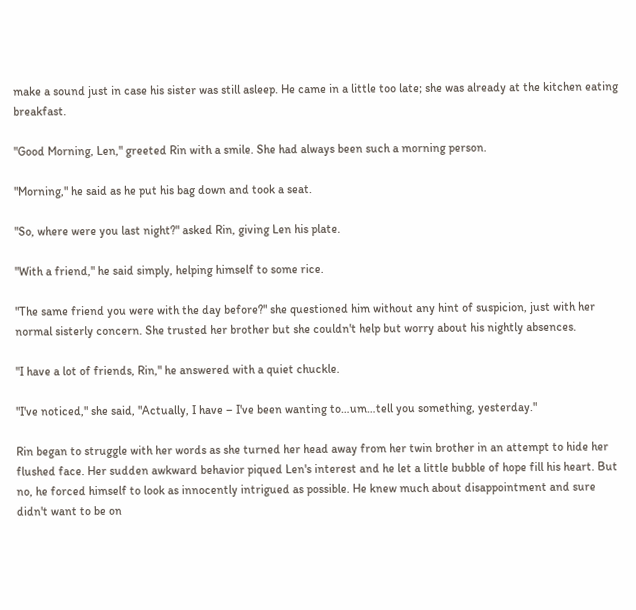make a sound just in case his sister was still asleep. He came in a little too late; she was already at the kitchen eating breakfast.

"Good Morning, Len," greeted Rin with a smile. She had always been such a morning person.

"Morning," he said as he put his bag down and took a seat.

"So, where were you last night?" asked Rin, giving Len his plate.

"With a friend," he said simply, helping himself to some rice.

"The same friend you were with the day before?" she questioned him without any hint of suspicion, just with her normal sisterly concern. She trusted her brother but she couldn't help but worry about his nightly absences.

"I have a lot of friends, Rin," he answered with a quiet chuckle.

"I've noticed," she said, "Actually, I have – I've been wanting to…um…tell you something, yesterday."

Rin began to struggle with her words as she turned her head away from her twin brother in an attempt to hide her flushed face. Her sudden awkward behavior piqued Len's interest and he let a little bubble of hope fill his heart. But no, he forced himself to look as innocently intrigued as possible. He knew much about disappointment and sure didn't want to be on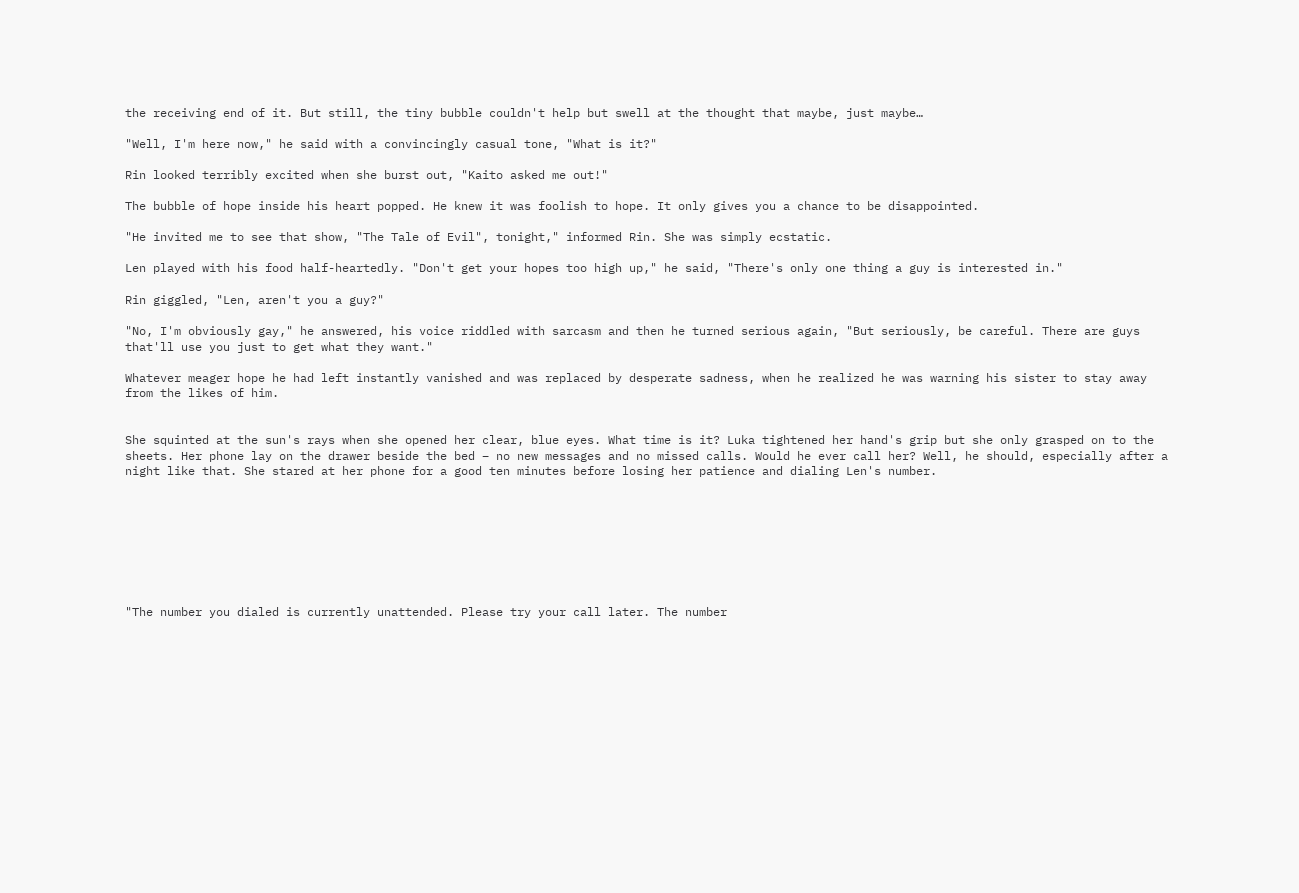the receiving end of it. But still, the tiny bubble couldn't help but swell at the thought that maybe, just maybe…

"Well, I'm here now," he said with a convincingly casual tone, "What is it?"

Rin looked terribly excited when she burst out, "Kaito asked me out!"

The bubble of hope inside his heart popped. He knew it was foolish to hope. It only gives you a chance to be disappointed.

"He invited me to see that show, "The Tale of Evil", tonight," informed Rin. She was simply ecstatic.

Len played with his food half-heartedly. "Don't get your hopes too high up," he said, "There's only one thing a guy is interested in."

Rin giggled, "Len, aren't you a guy?"

"No, I'm obviously gay," he answered, his voice riddled with sarcasm and then he turned serious again, "But seriously, be careful. There are guys that'll use you just to get what they want."

Whatever meager hope he had left instantly vanished and was replaced by desperate sadness, when he realized he was warning his sister to stay away from the likes of him.


She squinted at the sun's rays when she opened her clear, blue eyes. What time is it? Luka tightened her hand's grip but she only grasped on to the sheets. Her phone lay on the drawer beside the bed – no new messages and no missed calls. Would he ever call her? Well, he should, especially after a night like that. She stared at her phone for a good ten minutes before losing her patience and dialing Len's number.








"The number you dialed is currently unattended. Please try your call later. The number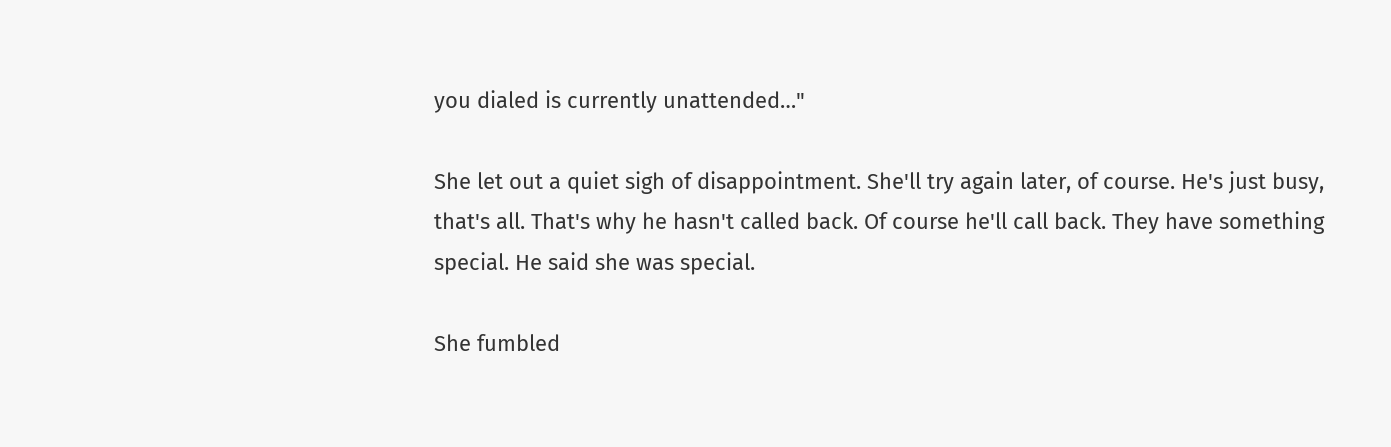you dialed is currently unattended…"

She let out a quiet sigh of disappointment. She'll try again later, of course. He's just busy, that's all. That's why he hasn't called back. Of course he'll call back. They have something special. He said she was special.

She fumbled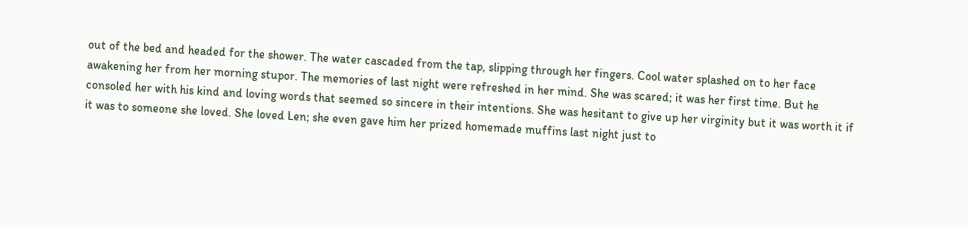out of the bed and headed for the shower. The water cascaded from the tap, slipping through her fingers. Cool water splashed on to her face awakening her from her morning stupor. The memories of last night were refreshed in her mind. She was scared; it was her first time. But he consoled her with his kind and loving words that seemed so sincere in their intentions. She was hesitant to give up her virginity but it was worth it if it was to someone she loved. She loved Len; she even gave him her prized homemade muffins last night just to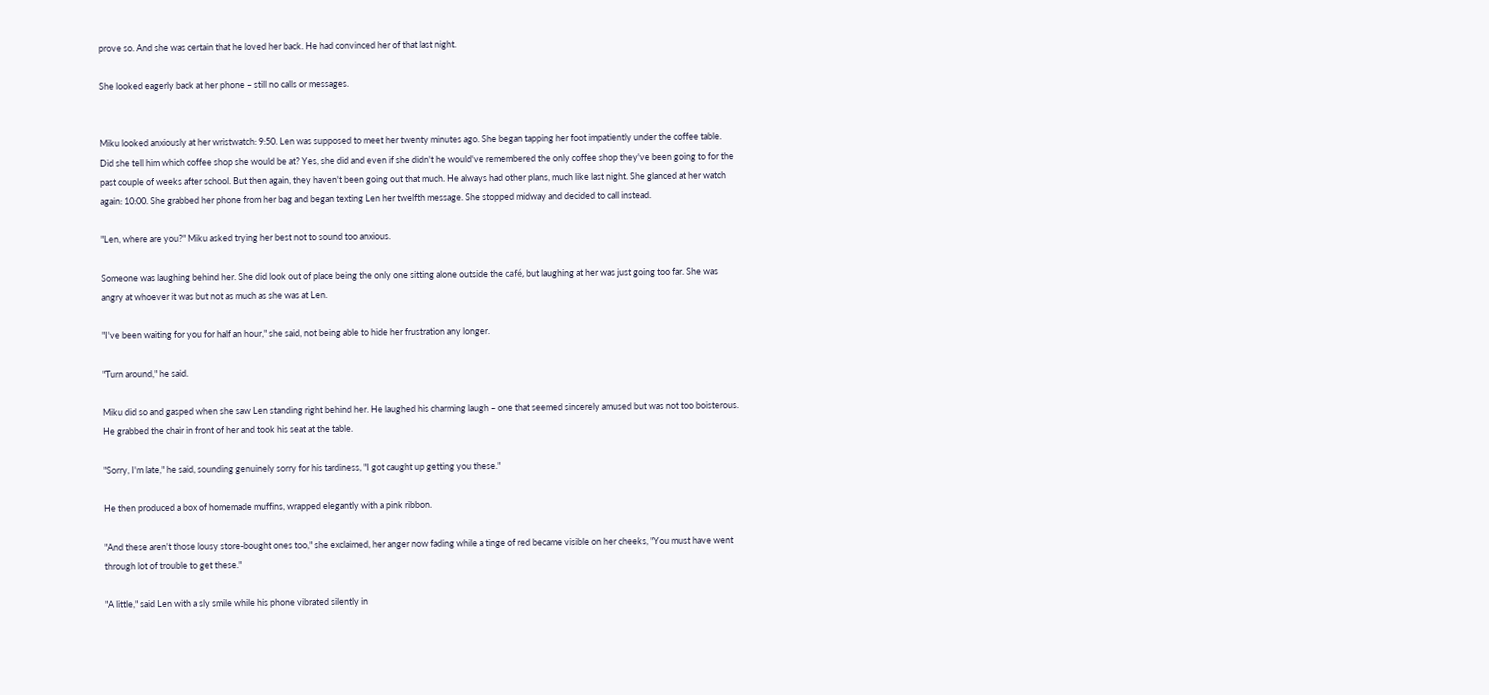prove so. And she was certain that he loved her back. He had convinced her of that last night.

She looked eagerly back at her phone – still no calls or messages.


Miku looked anxiously at her wristwatch: 9:50. Len was supposed to meet her twenty minutes ago. She began tapping her foot impatiently under the coffee table. Did she tell him which coffee shop she would be at? Yes, she did and even if she didn't he would've remembered the only coffee shop they've been going to for the past couple of weeks after school. But then again, they haven't been going out that much. He always had other plans, much like last night. She glanced at her watch again: 10:00. She grabbed her phone from her bag and began texting Len her twelfth message. She stopped midway and decided to call instead.

"Len, where are you?" Miku asked trying her best not to sound too anxious.

Someone was laughing behind her. She did look out of place being the only one sitting alone outside the café, but laughing at her was just going too far. She was angry at whoever it was but not as much as she was at Len.

"I've been waiting for you for half an hour," she said, not being able to hide her frustration any longer.

"Turn around," he said.

Miku did so and gasped when she saw Len standing right behind her. He laughed his charming laugh – one that seemed sincerely amused but was not too boisterous. He grabbed the chair in front of her and took his seat at the table.

"Sorry, I'm late," he said, sounding genuinely sorry for his tardiness, "I got caught up getting you these."

He then produced a box of homemade muffins, wrapped elegantly with a pink ribbon.

"And these aren't those lousy store-bought ones too," she exclaimed, her anger now fading while a tinge of red became visible on her cheeks, "You must have went through lot of trouble to get these."

"A little," said Len with a sly smile while his phone vibrated silently in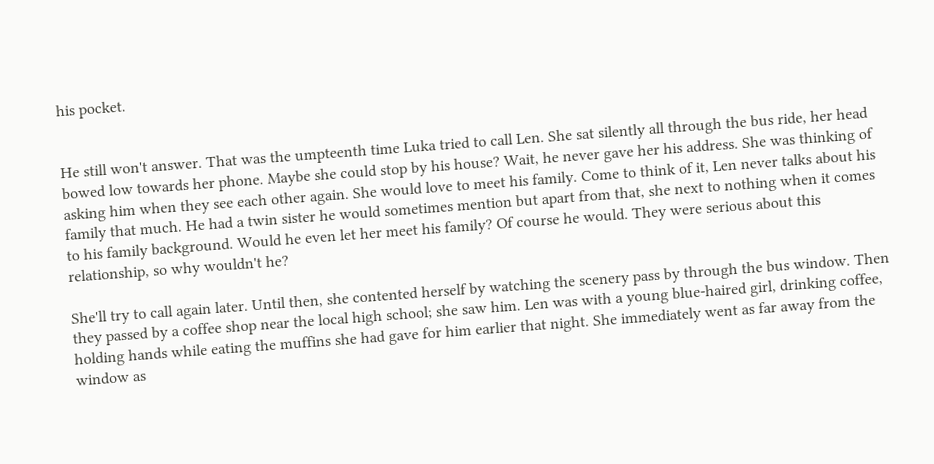his pocket.


He still won't answer. That was the umpteenth time Luka tried to call Len. She sat silently all through the bus ride, her head bowed low towards her phone. Maybe she could stop by his house? Wait, he never gave her his address. She was thinking of asking him when they see each other again. She would love to meet his family. Come to think of it, Len never talks about his family that much. He had a twin sister he would sometimes mention but apart from that, she next to nothing when it comes to his family background. Would he even let her meet his family? Of course he would. They were serious about this relationship, so why wouldn't he?

She'll try to call again later. Until then, she contented herself by watching the scenery pass by through the bus window. Then they passed by a coffee shop near the local high school; she saw him. Len was with a young blue-haired girl, drinking coffee, holding hands while eating the muffins she had gave for him earlier that night. She immediately went as far away from the window as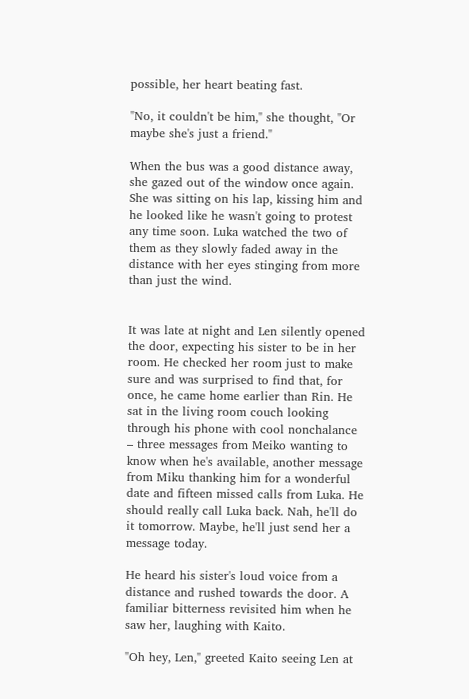possible, her heart beating fast.

"No, it couldn't be him," she thought, "Or maybe she's just a friend."

When the bus was a good distance away, she gazed out of the window once again. She was sitting on his lap, kissing him and he looked like he wasn't going to protest any time soon. Luka watched the two of them as they slowly faded away in the distance with her eyes stinging from more than just the wind.


It was late at night and Len silently opened the door, expecting his sister to be in her room. He checked her room just to make sure and was surprised to find that, for once, he came home earlier than Rin. He sat in the living room couch looking through his phone with cool nonchalance – three messages from Meiko wanting to know when he's available, another message from Miku thanking him for a wonderful date and fifteen missed calls from Luka. He should really call Luka back. Nah, he'll do it tomorrow. Maybe, he'll just send her a message today.

He heard his sister's loud voice from a distance and rushed towards the door. A familiar bitterness revisited him when he saw her, laughing with Kaito.

"Oh hey, Len," greeted Kaito seeing Len at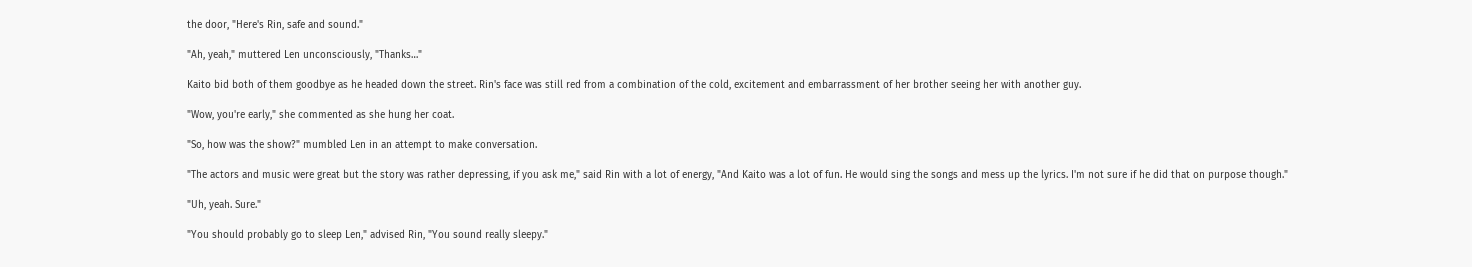the door, "Here's Rin, safe and sound."

"Ah, yeah," muttered Len unconsciously, "Thanks…"

Kaito bid both of them goodbye as he headed down the street. Rin's face was still red from a combination of the cold, excitement and embarrassment of her brother seeing her with another guy.

"Wow, you're early," she commented as she hung her coat.

"So, how was the show?" mumbled Len in an attempt to make conversation.

"The actors and music were great but the story was rather depressing, if you ask me," said Rin with a lot of energy, "And Kaito was a lot of fun. He would sing the songs and mess up the lyrics. I'm not sure if he did that on purpose though."

"Uh, yeah. Sure."

"You should probably go to sleep Len," advised Rin, "You sound really sleepy."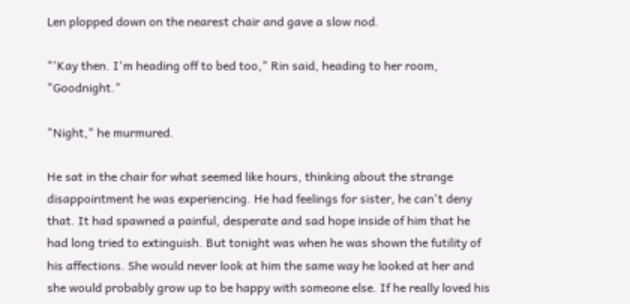Len plopped down on the nearest chair and gave a slow nod.

"'Kay then. I'm heading off to bed too," Rin said, heading to her room, "Goodnight."

"Night," he murmured.

He sat in the chair for what seemed like hours, thinking about the strange disappointment he was experiencing. He had feelings for sister, he can't deny that. It had spawned a painful, desperate and sad hope inside of him that he had long tried to extinguish. But tonight was when he was shown the futility of his affections. She would never look at him the same way he looked at her and she would probably grow up to be happy with someone else. If he really loved his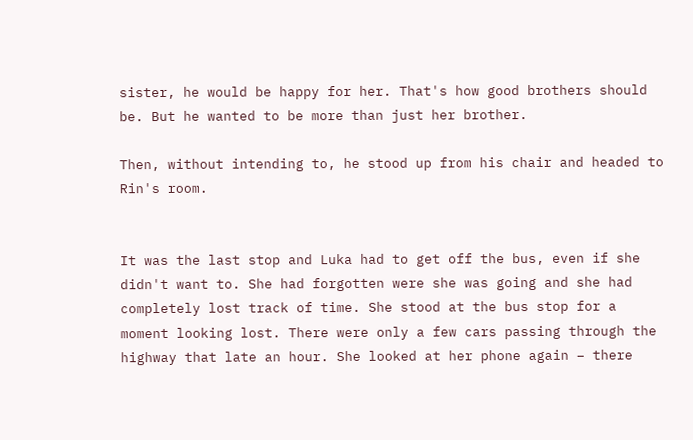sister, he would be happy for her. That's how good brothers should be. But he wanted to be more than just her brother.

Then, without intending to, he stood up from his chair and headed to Rin's room.


It was the last stop and Luka had to get off the bus, even if she didn't want to. She had forgotten were she was going and she had completely lost track of time. She stood at the bus stop for a moment looking lost. There were only a few cars passing through the highway that late an hour. She looked at her phone again – there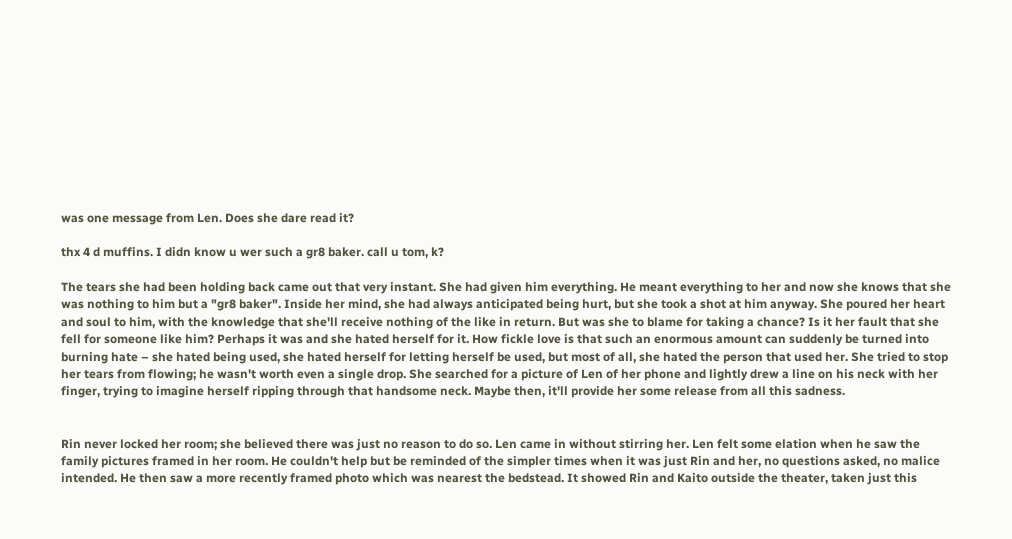was one message from Len. Does she dare read it?

thx 4 d muffins. I didn know u wer such a gr8 baker. call u tom, k?

The tears she had been holding back came out that very instant. She had given him everything. He meant everything to her and now she knows that she was nothing to him but a "gr8 baker". Inside her mind, she had always anticipated being hurt, but she took a shot at him anyway. She poured her heart and soul to him, with the knowledge that she'll receive nothing of the like in return. But was she to blame for taking a chance? Is it her fault that she fell for someone like him? Perhaps it was and she hated herself for it. How fickle love is that such an enormous amount can suddenly be turned into burning hate – she hated being used, she hated herself for letting herself be used, but most of all, she hated the person that used her. She tried to stop her tears from flowing; he wasn't worth even a single drop. She searched for a picture of Len of her phone and lightly drew a line on his neck with her finger, trying to imagine herself ripping through that handsome neck. Maybe then, it'll provide her some release from all this sadness.


Rin never locked her room; she believed there was just no reason to do so. Len came in without stirring her. Len felt some elation when he saw the family pictures framed in her room. He couldn't help but be reminded of the simpler times when it was just Rin and her, no questions asked, no malice intended. He then saw a more recently framed photo which was nearest the bedstead. It showed Rin and Kaito outside the theater, taken just this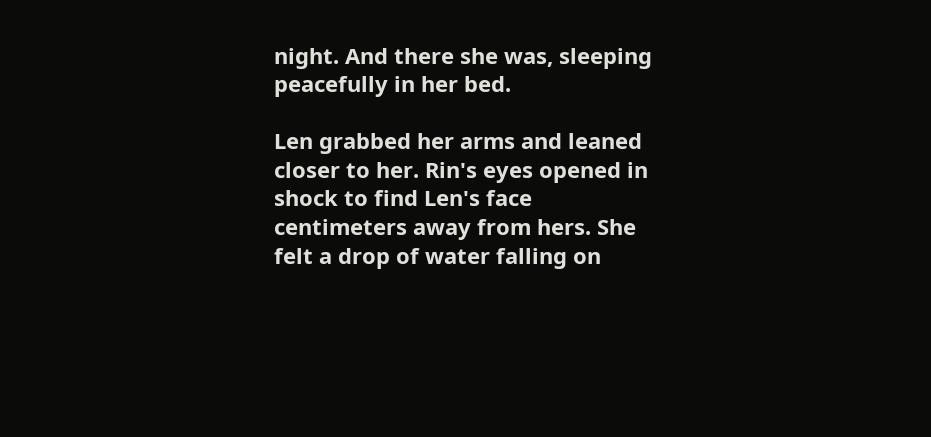night. And there she was, sleeping peacefully in her bed.

Len grabbed her arms and leaned closer to her. Rin's eyes opened in shock to find Len's face centimeters away from hers. She felt a drop of water falling on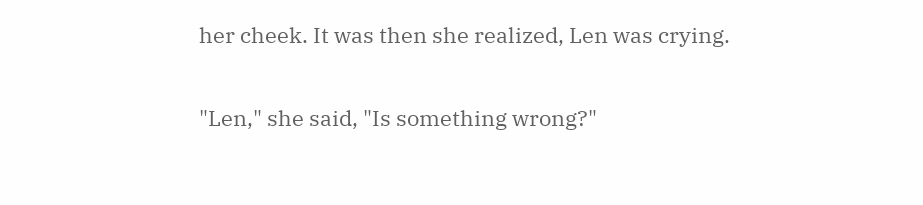her cheek. It was then she realized, Len was crying.

"Len," she said, "Is something wrong?"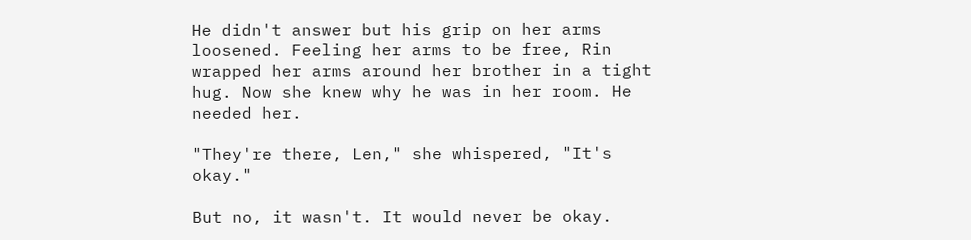He didn't answer but his grip on her arms loosened. Feeling her arms to be free, Rin wrapped her arms around her brother in a tight hug. Now she knew why he was in her room. He needed her.

"They're there, Len," she whispered, "It's okay."

But no, it wasn't. It would never be okay.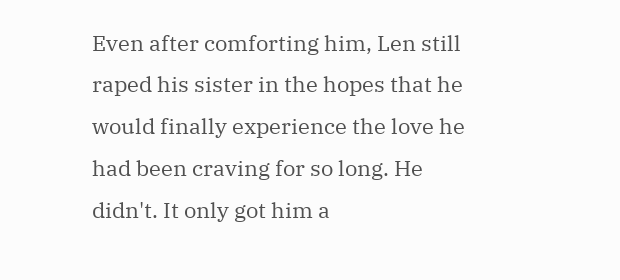Even after comforting him, Len still raped his sister in the hopes that he would finally experience the love he had been craving for so long. He didn't. It only got him a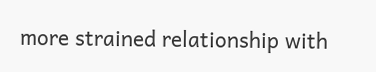more strained relationship with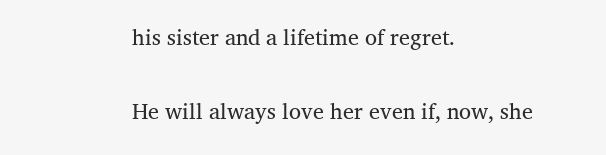his sister and a lifetime of regret.

He will always love her even if, now, she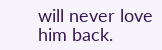will never love him back.